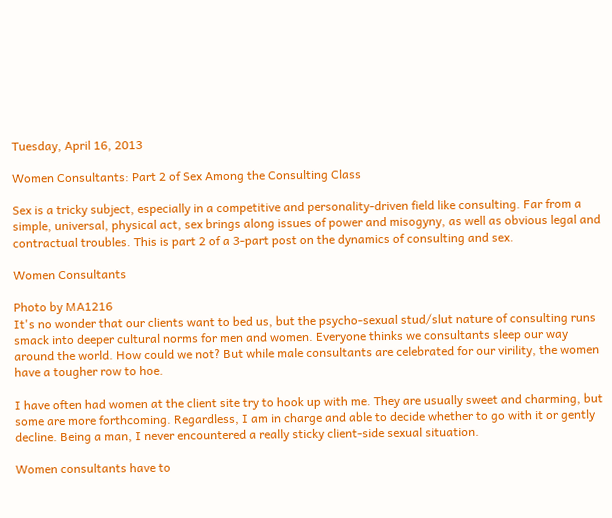Tuesday, April 16, 2013

Women Consultants: Part 2 of Sex Among the Consulting Class

Sex is a tricky subject, especially in a competitive and personality-driven field like consulting. Far from a simple, universal, physical act, sex brings along issues of power and misogyny, as well as obvious legal and contractual troubles. This is part 2 of a 3-part post on the dynamics of consulting and sex.

Women Consultants

Photo by MA1216
It's no wonder that our clients want to bed us, but the psycho-sexual stud/slut nature of consulting runs smack into deeper cultural norms for men and women. Everyone thinks we consultants sleep our way around the world. How could we not? But while male consultants are celebrated for our virility, the women have a tougher row to hoe.

I have often had women at the client site try to hook up with me. They are usually sweet and charming, but some are more forthcoming. Regardless, I am in charge and able to decide whether to go with it or gently decline. Being a man, I never encountered a really sticky client-side sexual situation.

Women consultants have to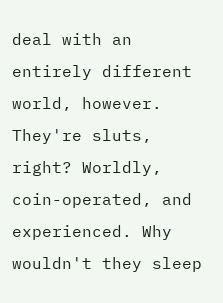deal with an entirely different world, however. They're sluts, right? Worldly, coin-operated, and experienced. Why wouldn't they sleep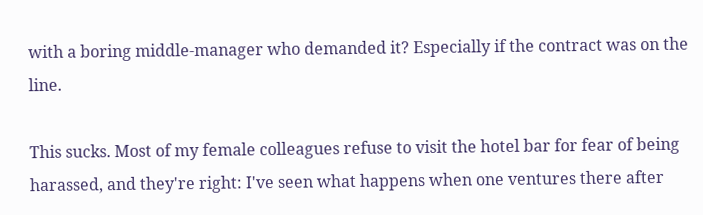with a boring middle-manager who demanded it? Especially if the contract was on the line.

This sucks. Most of my female colleagues refuse to visit the hotel bar for fear of being harassed, and they're right: I've seen what happens when one ventures there after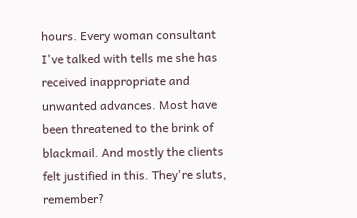hours. Every woman consultant I've talked with tells me she has received inappropriate and unwanted advances. Most have been threatened to the brink of blackmail. And mostly the clients felt justified in this. They're sluts, remember?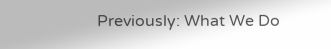Previously: What We Do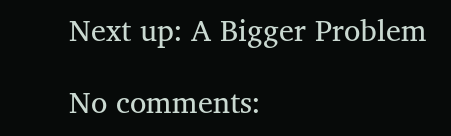Next up: A Bigger Problem

No comments: